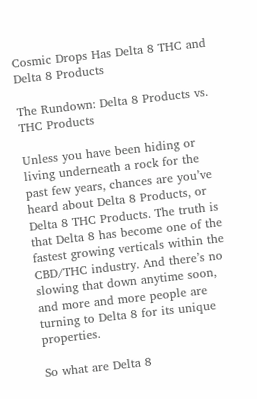Cosmic Drops Has Delta 8 THC and Delta 8 Products

The Rundown: Delta 8 Products vs. THC Products

Unless you have been hiding or living underneath a rock for the past few years, chances are you’ve heard about Delta 8 Products, or Delta 8 THC Products. The truth is that Delta 8 has become one of the fastest growing verticals within the CBD/THC industry. And there’s no slowing that down anytime soon, and more and more people are turning to Delta 8 for its unique properties.

So what are Delta 8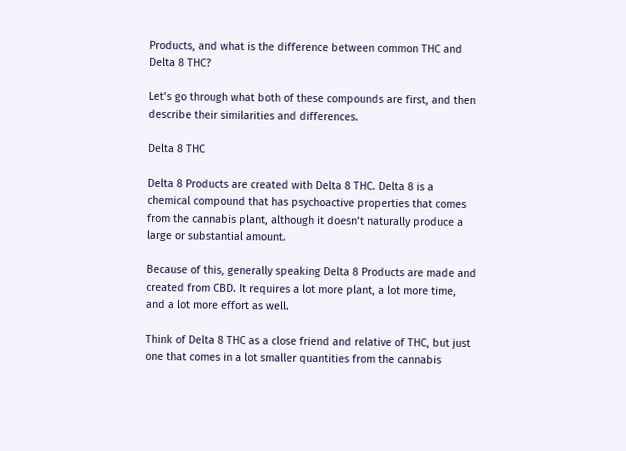Products, and what is the difference between common THC and Delta 8 THC?

Let’s go through what both of these compounds are first, and then describe their similarities and differences.

Delta 8 THC

Delta 8 Products are created with Delta 8 THC. Delta 8 is a chemical compound that has psychoactive properties that comes from the cannabis plant, although it doesn’t naturally produce a large or substantial amount.

Because of this, generally speaking Delta 8 Products are made and created from CBD. It requires a lot more plant, a lot more time, and a lot more effort as well.

Think of Delta 8 THC as a close friend and relative of THC, but just one that comes in a lot smaller quantities from the cannabis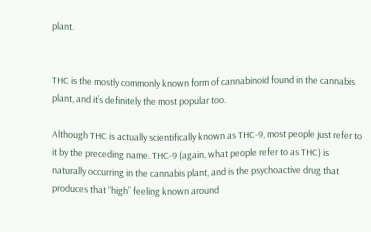plant.


THC is the mostly commonly known form of cannabinoid found in the cannabis plant, and it’s definitely the most popular too.

Although THC is actually scientifically known as THC-9, most people just refer to it by the preceding name. THC-9 (again, what people refer to as THC) is naturally occurring in the cannabis plant, and is the psychoactive drug that produces that “high” feeling known around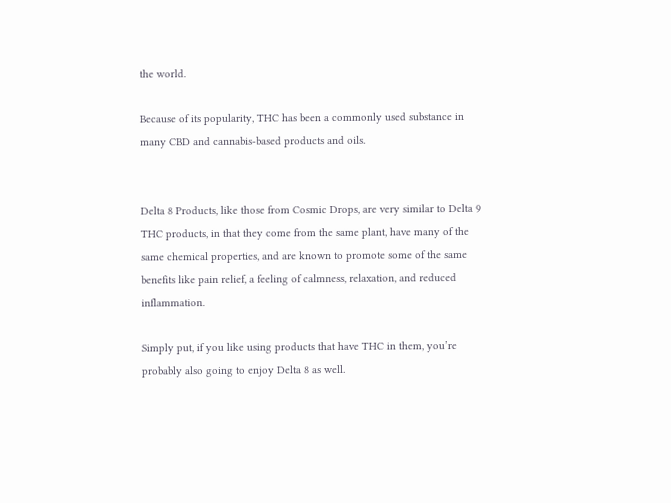the world.

Because of its popularity, THC has been a commonly used substance in many CBD and cannabis-based products and oils.


Delta 8 Products, like those from Cosmic Drops, are very similar to Delta 9 THC products, in that they come from the same plant, have many of the same chemical properties, and are known to promote some of the same benefits like pain relief, a feeling of calmness, relaxation, and reduced inflammation.

Simply put, if you like using products that have THC in them, you’re probably also going to enjoy Delta 8 as well.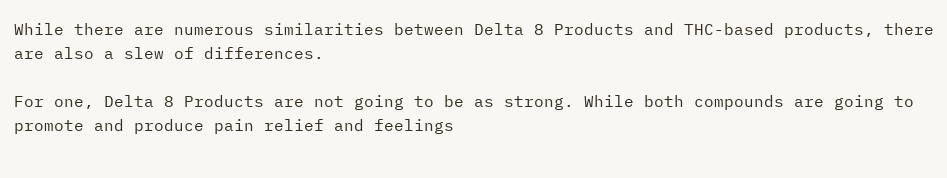While there are numerous similarities between Delta 8 Products and THC-based products, there are also a slew of differences.

For one, Delta 8 Products are not going to be as strong. While both compounds are going to promote and produce pain relief and feelings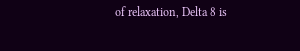of relaxation, Delta 8 is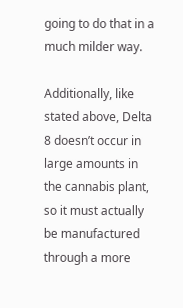going to do that in a much milder way.

Additionally, like stated above, Delta 8 doesn’t occur in large amounts in the cannabis plant, so it must actually be manufactured through a more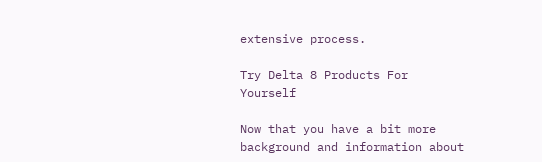extensive process.

Try Delta 8 Products For Yourself

Now that you have a bit more background and information about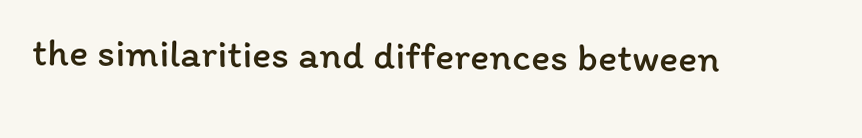the similarities and differences between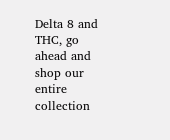Delta 8 and THC, go ahead and shop our entire collection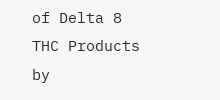of Delta 8 THC Products by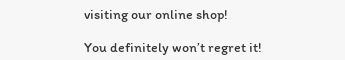visiting our online shop!

You definitely won’t regret it!